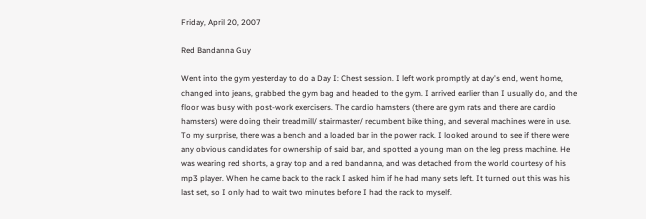Friday, April 20, 2007

Red Bandanna Guy

Went into the gym yesterday to do a Day I: Chest session. I left work promptly at day's end, went home, changed into jeans, grabbed the gym bag and headed to the gym. I arrived earlier than I usually do, and the floor was busy with post-work exercisers. The cardio hamsters (there are gym rats and there are cardio hamsters) were doing their treadmill/ stairmaster/ recumbent bike thing, and several machines were in use. To my surprise, there was a bench and a loaded bar in the power rack. I looked around to see if there were any obvious candidates for ownership of said bar, and spotted a young man on the leg press machine. He was wearing red shorts, a gray top and a red bandanna, and was detached from the world courtesy of his mp3 player. When he came back to the rack I asked him if he had many sets left. It turned out this was his last set, so I only had to wait two minutes before I had the rack to myself.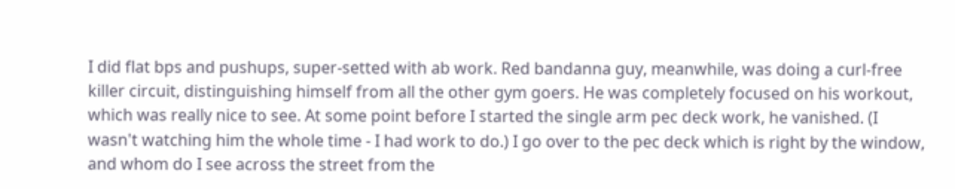I did flat bps and pushups, super-setted with ab work. Red bandanna guy, meanwhile, was doing a curl-free killer circuit, distinguishing himself from all the other gym goers. He was completely focused on his workout, which was really nice to see. At some point before I started the single arm pec deck work, he vanished. (I wasn't watching him the whole time - I had work to do.) I go over to the pec deck which is right by the window, and whom do I see across the street from the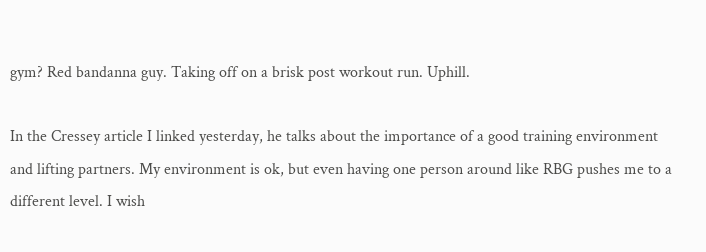gym? Red bandanna guy. Taking off on a brisk post workout run. Uphill.

In the Cressey article I linked yesterday, he talks about the importance of a good training environment and lifting partners. My environment is ok, but even having one person around like RBG pushes me to a different level. I wish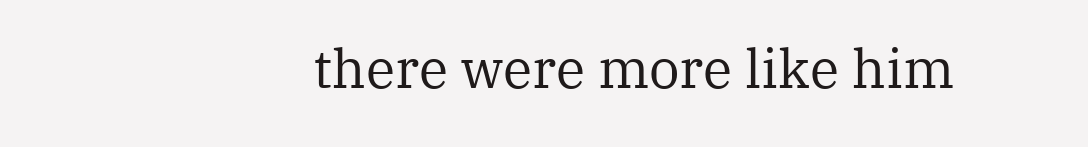there were more like him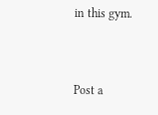in this gym.


Post a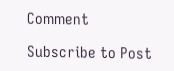Comment

Subscribe to Post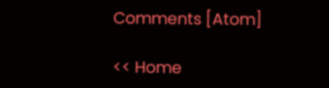Comments [Atom]

<< Home